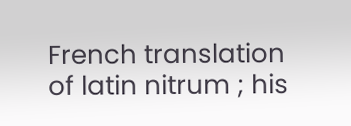French translation of latin nitrum ; his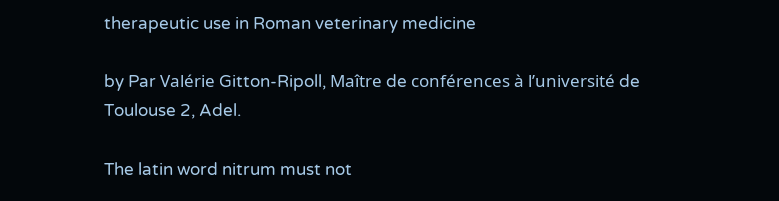therapeutic use in Roman veterinary medicine

by Par Valérie Gitton-Ripoll, Maître de conférences à l’université de Toulouse 2, Adel.

The latin word nitrum must not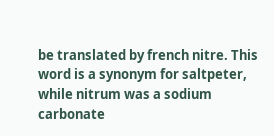be translated by french nitre. This word is a synonym for saltpeter, while nitrum was a sodium carbonate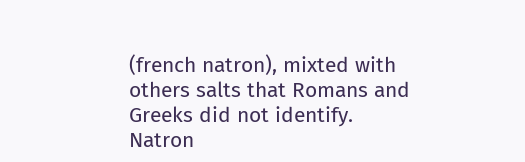(french natron), mixted with others salts that Romans and Greeks did not identify. Natron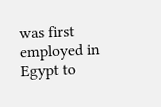was first employed in Egypt to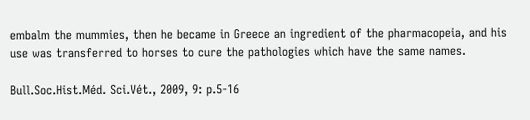embalm the mummies, then he became in Greece an ingredient of the pharmacopeia, and his use was transferred to horses to cure the pathologies which have the same names.

Bull.Soc.Hist.Méd. Sci.Vét., 2009, 9: p.5-16